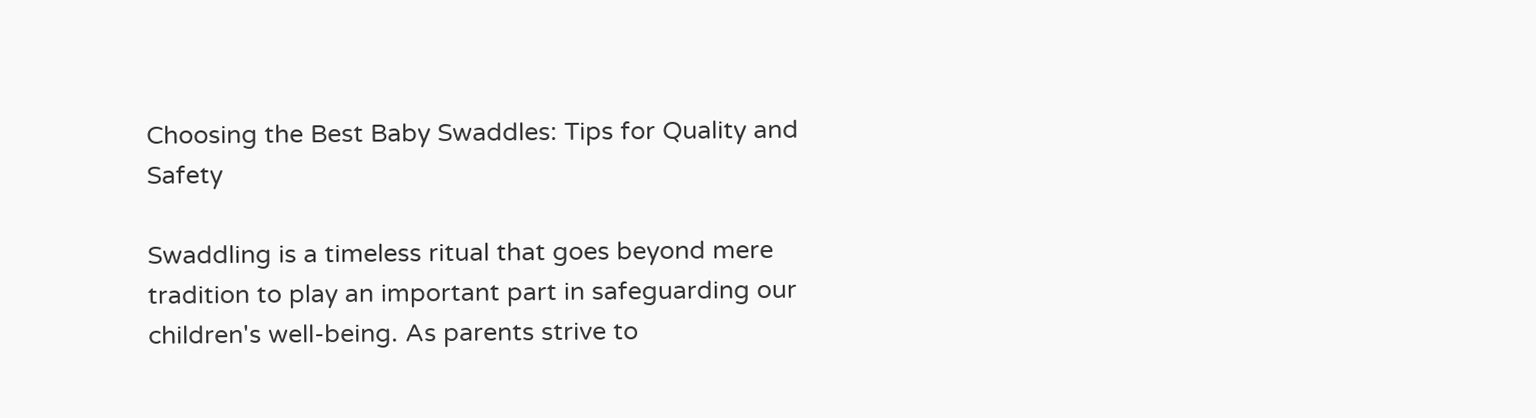Choosing the Best Baby Swaddles: Tips for Quality and Safety

Swaddling is a timeless ritual that goes beyond mere tradition to play an important part in safeguarding our children's well-being. As parents strive to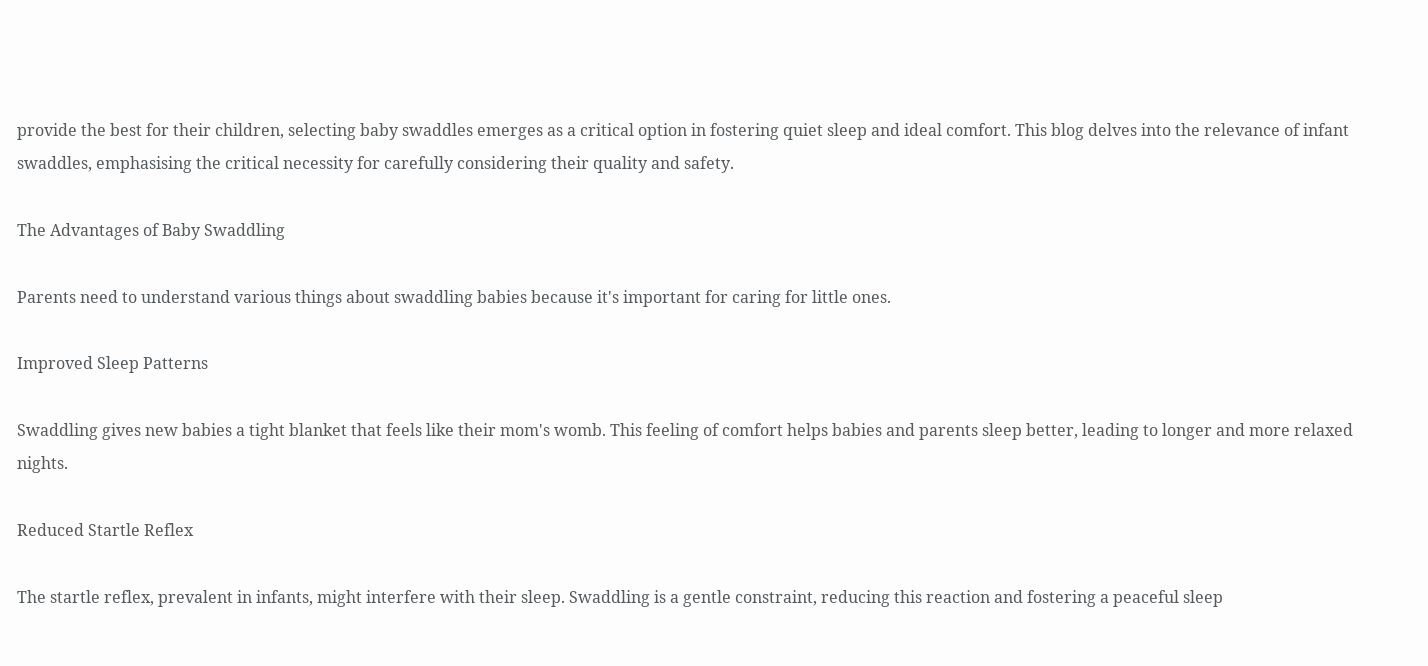provide the best for their children, selecting baby swaddles emerges as a critical option in fostering quiet sleep and ideal comfort. This blog delves into the relevance of infant swaddles, emphasising the critical necessity for carefully considering their quality and safety.

The Advantages of Baby Swaddling

Parents need to understand various things about swaddling babies because it's important for caring for little ones.

Improved Sleep Patterns

Swaddling gives new babies a tight blanket that feels like their mom's womb. This feeling of comfort helps babies and parents sleep better, leading to longer and more relaxed nights.

Reduced Startle Reflex

The startle reflex, prevalent in infants, might interfere with their sleep. Swaddling is a gentle constraint, reducing this reaction and fostering a peaceful sleep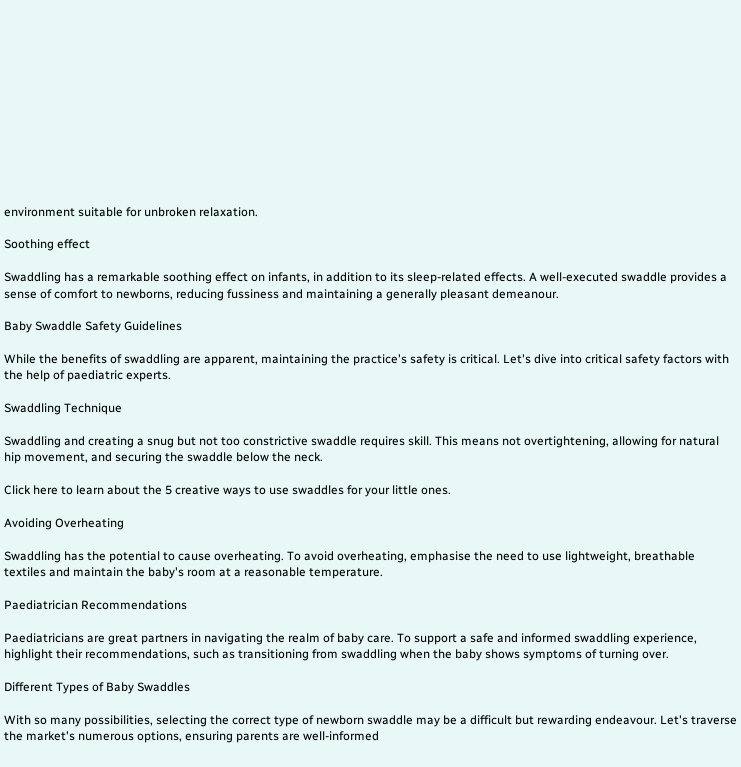environment suitable for unbroken relaxation.

Soothing effect

Swaddling has a remarkable soothing effect on infants, in addition to its sleep-related effects. A well-executed swaddle provides a sense of comfort to newborns, reducing fussiness and maintaining a generally pleasant demeanour.

Baby Swaddle Safety Guidelines

While the benefits of swaddling are apparent, maintaining the practice's safety is critical. Let's dive into critical safety factors with the help of paediatric experts.

Swaddling Technique

Swaddling and creating a snug but not too constrictive swaddle requires skill. This means not overtightening, allowing for natural hip movement, and securing the swaddle below the neck.

Click here to learn about the 5 creative ways to use swaddles for your little ones.

Avoiding Overheating

Swaddling has the potential to cause overheating. To avoid overheating, emphasise the need to use lightweight, breathable textiles and maintain the baby's room at a reasonable temperature.

Paediatrician Recommendations

Paediatricians are great partners in navigating the realm of baby care. To support a safe and informed swaddling experience, highlight their recommendations, such as transitioning from swaddling when the baby shows symptoms of turning over.

Different Types of Baby Swaddles

With so many possibilities, selecting the correct type of newborn swaddle may be a difficult but rewarding endeavour. Let's traverse the market's numerous options, ensuring parents are well-informed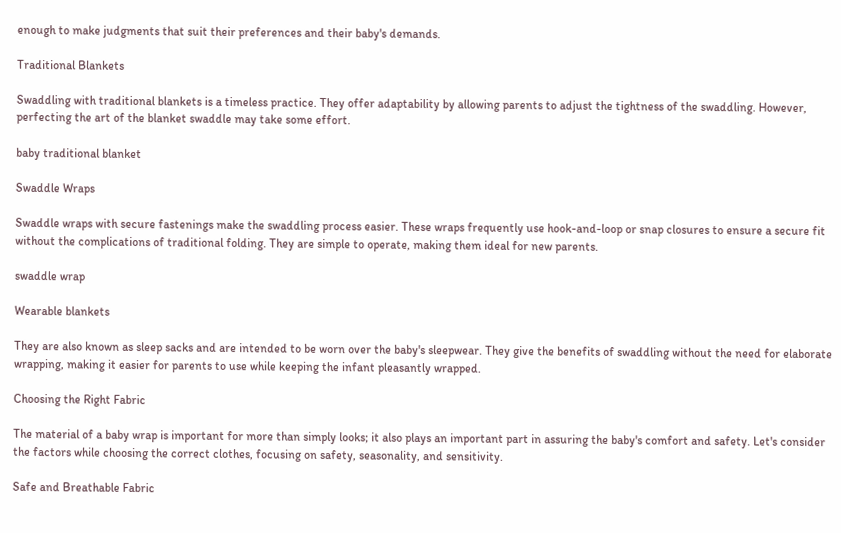enough to make judgments that suit their preferences and their baby's demands.

Traditional Blankets

Swaddling with traditional blankets is a timeless practice. They offer adaptability by allowing parents to adjust the tightness of the swaddling. However, perfecting the art of the blanket swaddle may take some effort.

baby traditional blanket

Swaddle Wraps

Swaddle wraps with secure fastenings make the swaddling process easier. These wraps frequently use hook-and-loop or snap closures to ensure a secure fit without the complications of traditional folding. They are simple to operate, making them ideal for new parents.

swaddle wrap

Wearable blankets

They are also known as sleep sacks and are intended to be worn over the baby's sleepwear. They give the benefits of swaddling without the need for elaborate wrapping, making it easier for parents to use while keeping the infant pleasantly wrapped.

Choosing the Right Fabric

The material of a baby wrap is important for more than simply looks; it also plays an important part in assuring the baby's comfort and safety. Let's consider the factors while choosing the correct clothes, focusing on safety, seasonality, and sensitivity.

Safe and Breathable Fabric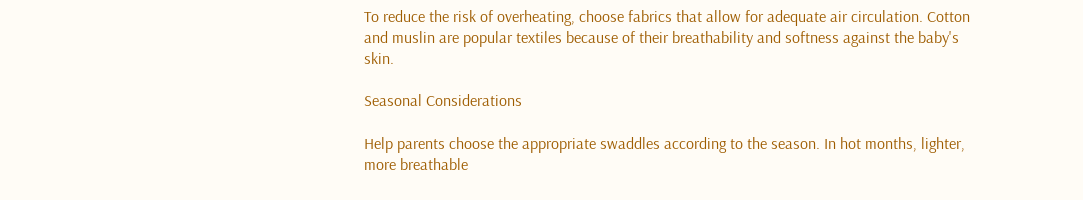To reduce the risk of overheating, choose fabrics that allow for adequate air circulation. Cotton and muslin are popular textiles because of their breathability and softness against the baby's skin.

Seasonal Considerations

Help parents choose the appropriate swaddles according to the season. In hot months, lighter, more breathable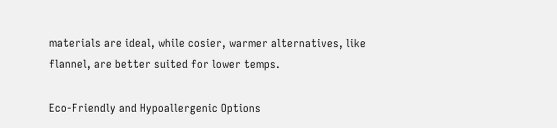materials are ideal, while cosier, warmer alternatives, like flannel, are better suited for lower temps.

Eco-Friendly and Hypoallergenic Options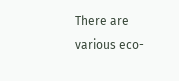There are various eco-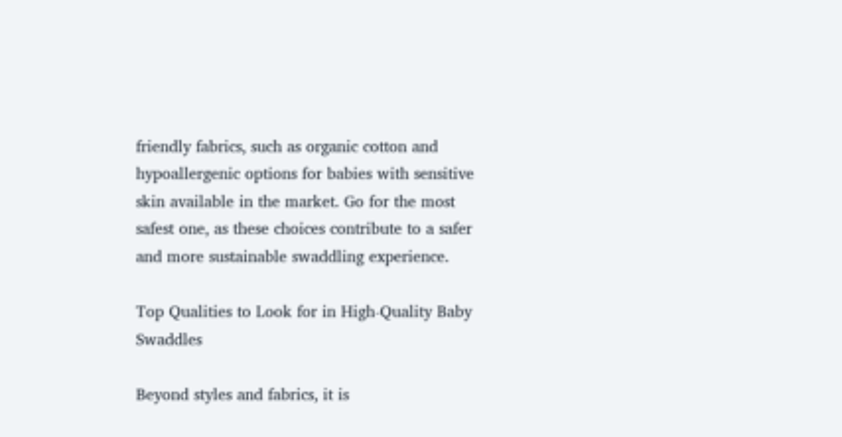friendly fabrics, such as organic cotton and hypoallergenic options for babies with sensitive skin available in the market. Go for the most safest one, as these choices contribute to a safer and more sustainable swaddling experience.

Top Qualities to Look for in High-Quality Baby Swaddles

Beyond styles and fabrics, it is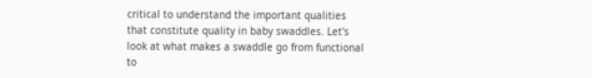critical to understand the important qualities that constitute quality in baby swaddles. Let's look at what makes a swaddle go from functional to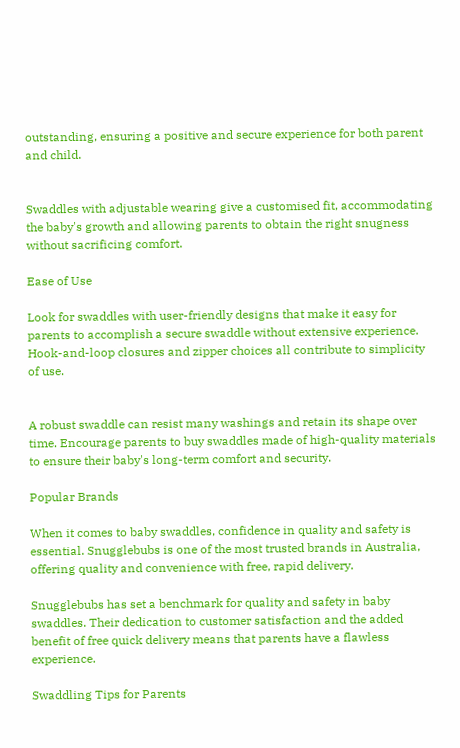outstanding, ensuring a positive and secure experience for both parent and child.


Swaddles with adjustable wearing give a customised fit, accommodating the baby's growth and allowing parents to obtain the right snugness without sacrificing comfort.

Ease of Use

Look for swaddles with user-friendly designs that make it easy for parents to accomplish a secure swaddle without extensive experience. Hook-and-loop closures and zipper choices all contribute to simplicity of use.


A robust swaddle can resist many washings and retain its shape over time. Encourage parents to buy swaddles made of high-quality materials to ensure their baby's long-term comfort and security.

Popular Brands

When it comes to baby swaddles, confidence in quality and safety is essential. Snugglebubs is one of the most trusted brands in Australia, offering quality and convenience with free, rapid delivery.

Snugglebubs has set a benchmark for quality and safety in baby swaddles. Their dedication to customer satisfaction and the added benefit of free quick delivery means that parents have a flawless experience.

Swaddling Tips for Parents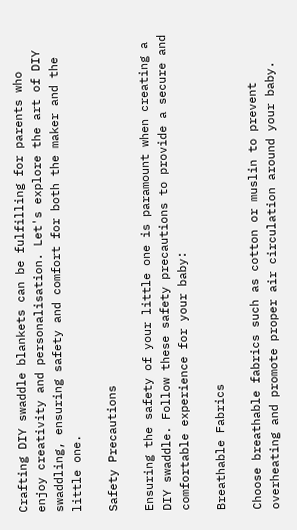Crafting DIY swaddle blankets can be fulfilling for parents who enjoy creativity and personalisation. Let's explore the art of DIY swaddling, ensuring safety and comfort for both the maker and the little one.

Safety Precautions

Ensuring the safety of your little one is paramount when creating a DIY swaddle. Follow these safety precautions to provide a secure and comfortable experience for your baby:

Breathable Fabrics

Choose breathable fabrics such as cotton or muslin to prevent overheating and promote proper air circulation around your baby.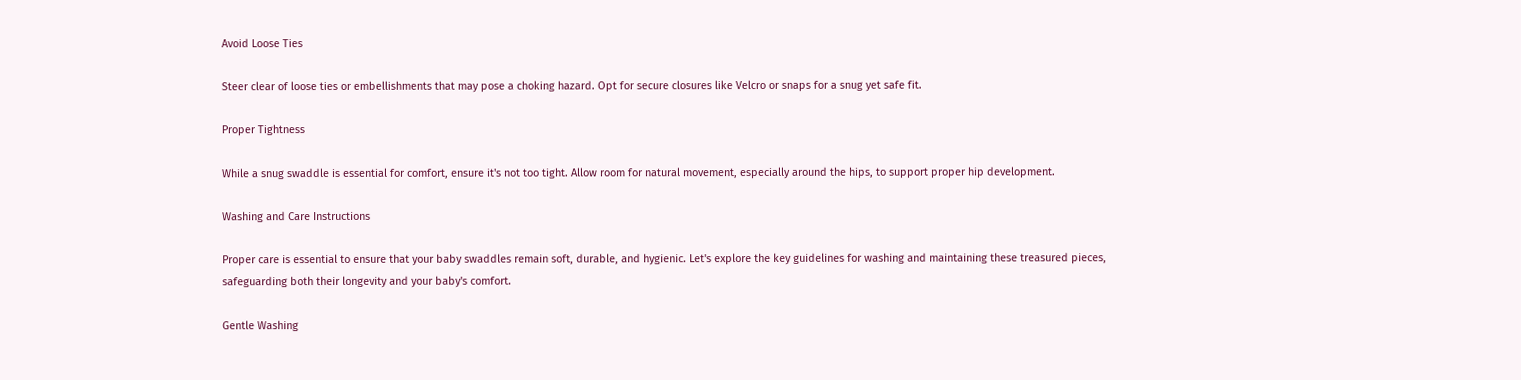Avoid Loose Ties

Steer clear of loose ties or embellishments that may pose a choking hazard. Opt for secure closures like Velcro or snaps for a snug yet safe fit.

Proper Tightness

While a snug swaddle is essential for comfort, ensure it's not too tight. Allow room for natural movement, especially around the hips, to support proper hip development.

Washing and Care Instructions

Proper care is essential to ensure that your baby swaddles remain soft, durable, and hygienic. Let's explore the key guidelines for washing and maintaining these treasured pieces, safeguarding both their longevity and your baby's comfort.

Gentle Washing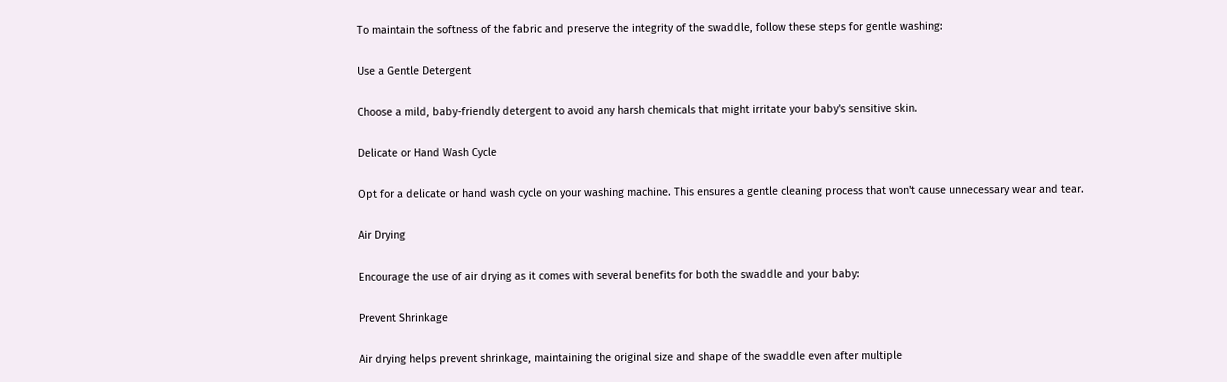To maintain the softness of the fabric and preserve the integrity of the swaddle, follow these steps for gentle washing:

Use a Gentle Detergent

Choose a mild, baby-friendly detergent to avoid any harsh chemicals that might irritate your baby's sensitive skin.

Delicate or Hand Wash Cycle

Opt for a delicate or hand wash cycle on your washing machine. This ensures a gentle cleaning process that won't cause unnecessary wear and tear.

Air Drying

Encourage the use of air drying as it comes with several benefits for both the swaddle and your baby:

Prevent Shrinkage

Air drying helps prevent shrinkage, maintaining the original size and shape of the swaddle even after multiple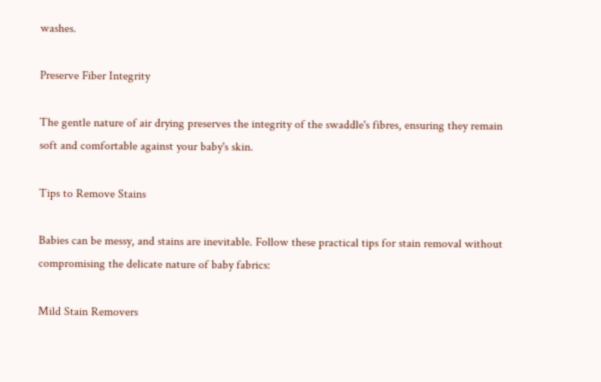washes.

Preserve Fiber Integrity

The gentle nature of air drying preserves the integrity of the swaddle's fibres, ensuring they remain soft and comfortable against your baby's skin.

Tips to Remove Stains

Babies can be messy, and stains are inevitable. Follow these practical tips for stain removal without compromising the delicate nature of baby fabrics:

Mild Stain Removers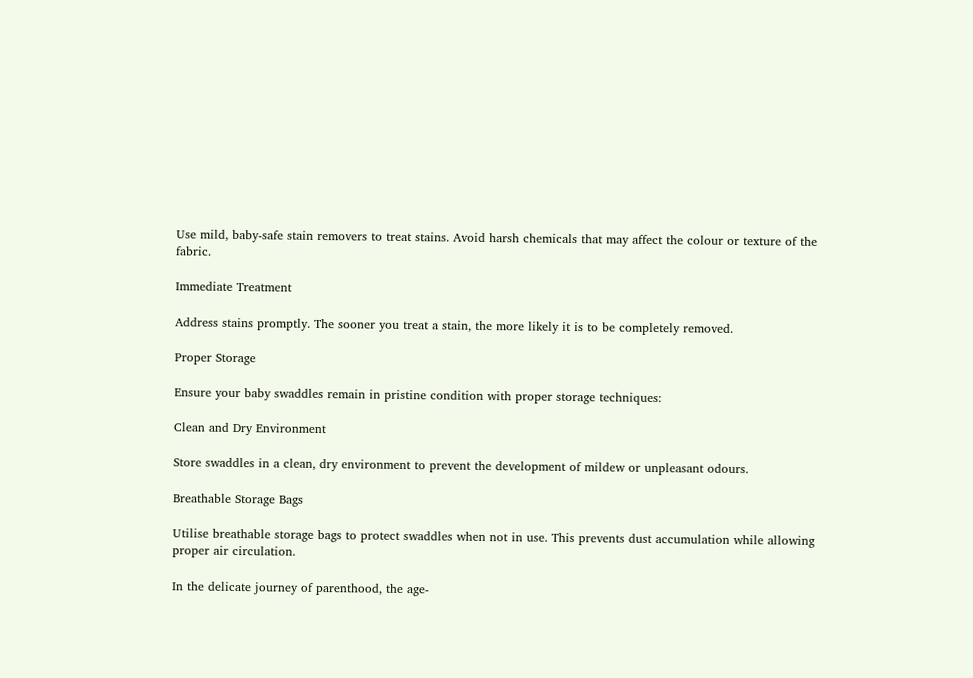Use mild, baby-safe stain removers to treat stains. Avoid harsh chemicals that may affect the colour or texture of the fabric.

Immediate Treatment

Address stains promptly. The sooner you treat a stain, the more likely it is to be completely removed.

Proper Storage

Ensure your baby swaddles remain in pristine condition with proper storage techniques:

Clean and Dry Environment

Store swaddles in a clean, dry environment to prevent the development of mildew or unpleasant odours.

Breathable Storage Bags

Utilise breathable storage bags to protect swaddles when not in use. This prevents dust accumulation while allowing proper air circulation.

In the delicate journey of parenthood, the age-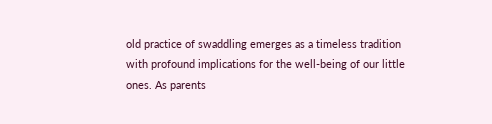old practice of swaddling emerges as a timeless tradition with profound implications for the well-being of our little ones. As parents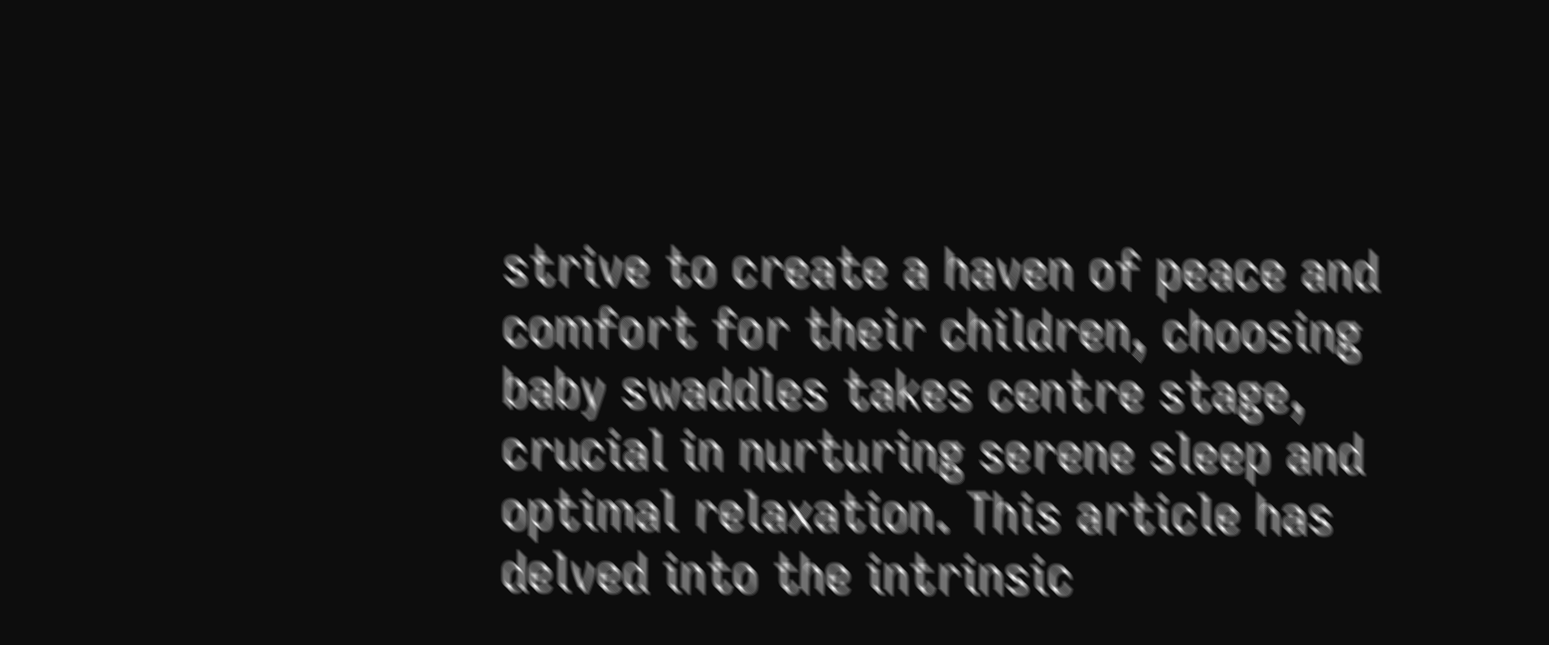strive to create a haven of peace and comfort for their children, choosing baby swaddles takes centre stage, crucial in nurturing serene sleep and optimal relaxation. This article has delved into the intrinsic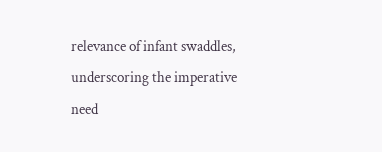relevance of infant swaddles, underscoring the imperative need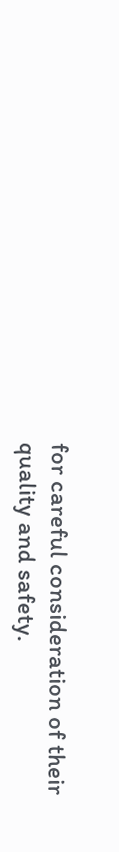for careful consideration of their quality and safety.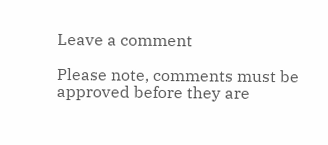Leave a comment

Please note, comments must be approved before they are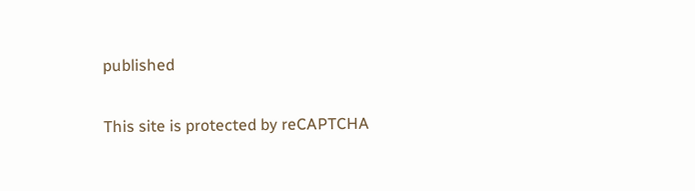published

This site is protected by reCAPTCHA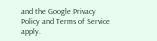and the Google Privacy Policy and Terms of Service apply.